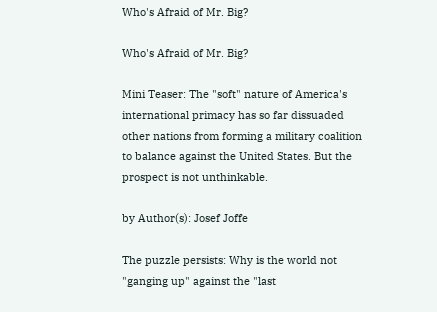Who's Afraid of Mr. Big?

Who's Afraid of Mr. Big?

Mini Teaser: The "soft" nature of America's international primacy has so far dissuaded other nations from forming a military coalition to balance against the United States. But the prospect is not unthinkable.

by Author(s): Josef Joffe

The puzzle persists: Why is the world not "ganging up" against the "last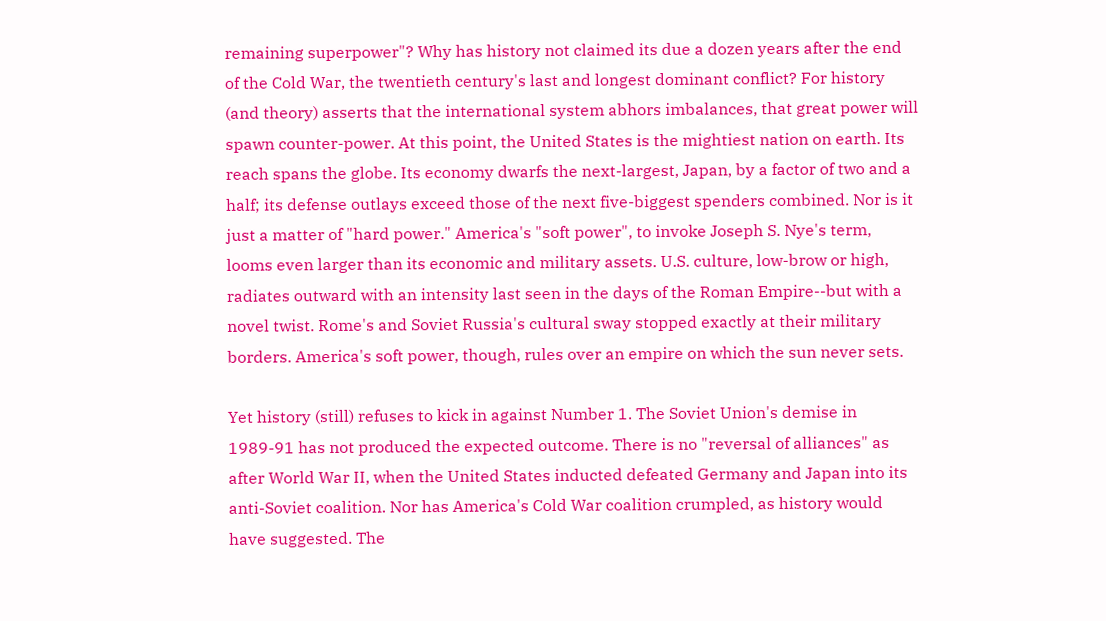remaining superpower"? Why has history not claimed its due a dozen years after the end of the Cold War, the twentieth century's last and longest dominant conflict? For history (and theory) asserts that the international system abhors imbalances, that great power will spawn counter-power. At this point, the United States is the mightiest nation on earth. Its reach spans the globe. Its economy dwarfs the next-largest, Japan, by a factor of two and a half; its defense outlays exceed those of the next five-biggest spenders combined. Nor is it just a matter of "hard power." America's "soft power", to invoke Joseph S. Nye's term, looms even larger than its economic and military assets. U.S. culture, low-brow or high, radiates outward with an intensity last seen in the days of the Roman Empire--but with a novel twist. Rome's and Soviet Russia's cultural sway stopped exactly at their military borders. America's soft power, though, rules over an empire on which the sun never sets.

Yet history (still) refuses to kick in against Number 1. The Soviet Union's demise in 1989-91 has not produced the expected outcome. There is no "reversal of alliances" as after World War II, when the United States inducted defeated Germany and Japan into its anti-Soviet coalition. Nor has America's Cold War coalition crumpled, as history would have suggested. The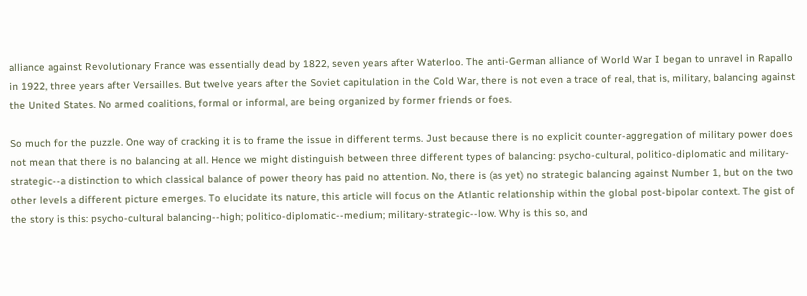alliance against Revolutionary France was essentially dead by 1822, seven years after Waterloo. The anti-German alliance of World War I began to unravel in Rapallo in 1922, three years after Versailles. But twelve years after the Soviet capitulation in the Cold War, there is not even a trace of real, that is, military, balancing against the United States. No armed coalitions, formal or informal, are being organized by former friends or foes.

So much for the puzzle. One way of cracking it is to frame the issue in different terms. Just because there is no explicit counter-aggregation of military power does not mean that there is no balancing at all. Hence we might distinguish between three different types of balancing: psycho-cultural, politico-diplomatic and military-strategic--a distinction to which classical balance of power theory has paid no attention. No, there is (as yet) no strategic balancing against Number 1, but on the two other levels a different picture emerges. To elucidate its nature, this article will focus on the Atlantic relationship within the global post-bipolar context. The gist of the story is this: psycho-cultural balancing--high; politico-diplomatic--medium; military-strategic--low. Why is this so, and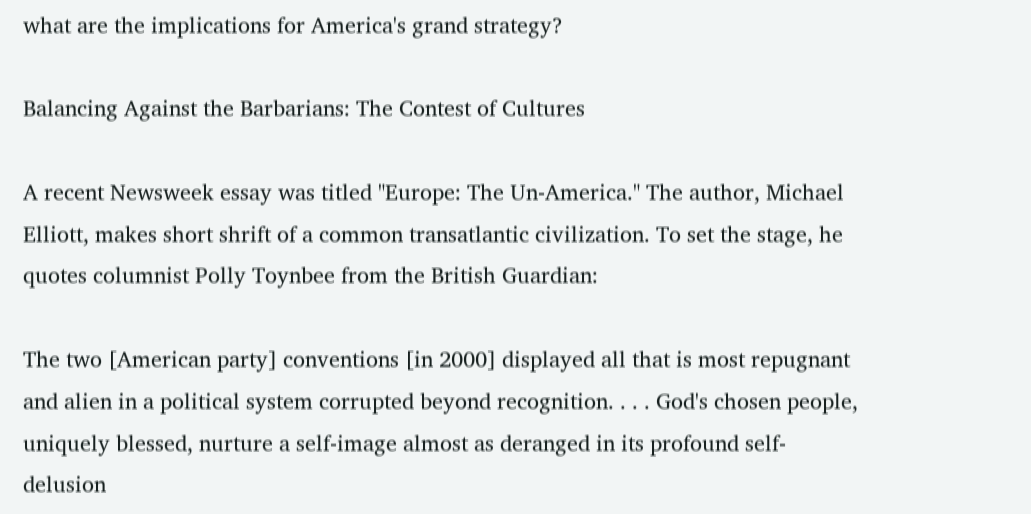what are the implications for America's grand strategy?

Balancing Against the Barbarians: The Contest of Cultures

A recent Newsweek essay was titled "Europe: The Un-America." The author, Michael Elliott, makes short shrift of a common transatlantic civilization. To set the stage, he quotes columnist Polly Toynbee from the British Guardian:

The two [American party] conventions [in 2000] displayed all that is most repugnant and alien in a political system corrupted beyond recognition. . . . God's chosen people, uniquely blessed, nurture a self-image almost as deranged in its profound self-delusion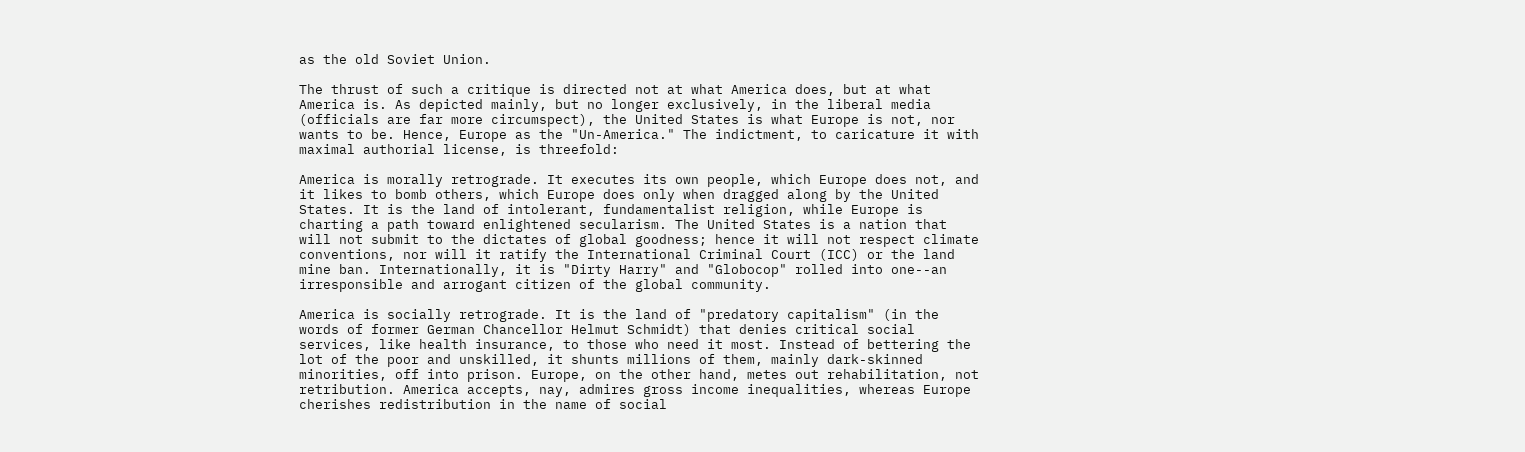as the old Soviet Union.

The thrust of such a critique is directed not at what America does, but at what America is. As depicted mainly, but no longer exclusively, in the liberal media (officials are far more circumspect), the United States is what Europe is not, nor wants to be. Hence, Europe as the "Un-America." The indictment, to caricature it with maximal authorial license, is threefold:

America is morally retrograde. It executes its own people, which Europe does not, and it likes to bomb others, which Europe does only when dragged along by the United States. It is the land of intolerant, fundamentalist religion, while Europe is charting a path toward enlightened secularism. The United States is a nation that will not submit to the dictates of global goodness; hence it will not respect climate conventions, nor will it ratify the International Criminal Court (ICC) or the land mine ban. Internationally, it is "Dirty Harry" and "Globocop" rolled into one--an irresponsible and arrogant citizen of the global community.

America is socially retrograde. It is the land of "predatory capitalism" (in the words of former German Chancellor Helmut Schmidt) that denies critical social services, like health insurance, to those who need it most. Instead of bettering the lot of the poor and unskilled, it shunts millions of them, mainly dark-skinned minorities, off into prison. Europe, on the other hand, metes out rehabilitation, not retribution. America accepts, nay, admires gross income inequalities, whereas Europe cherishes redistribution in the name of social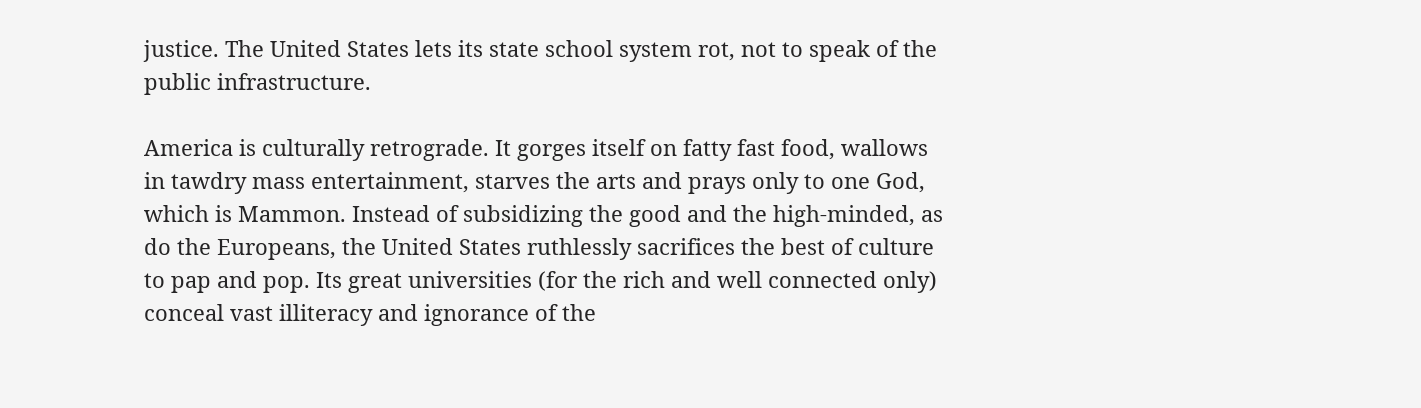justice. The United States lets its state school system rot, not to speak of the public infrastructure.

America is culturally retrograde. It gorges itself on fatty fast food, wallows in tawdry mass entertainment, starves the arts and prays only to one God, which is Mammon. Instead of subsidizing the good and the high-minded, as do the Europeans, the United States ruthlessly sacrifices the best of culture to pap and pop. Its great universities (for the rich and well connected only) conceal vast illiteracy and ignorance of the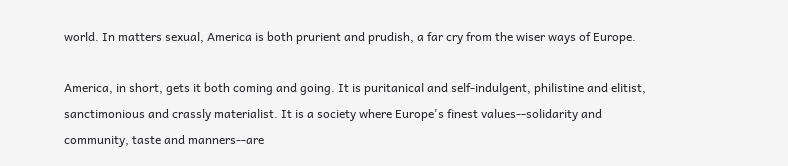world. In matters sexual, America is both prurient and prudish, a far cry from the wiser ways of Europe.

America, in short, gets it both coming and going. It is puritanical and self-indulgent, philistine and elitist, sanctimonious and crassly materialist. It is a society where Europe's finest values--solidarity and community, taste and manners--are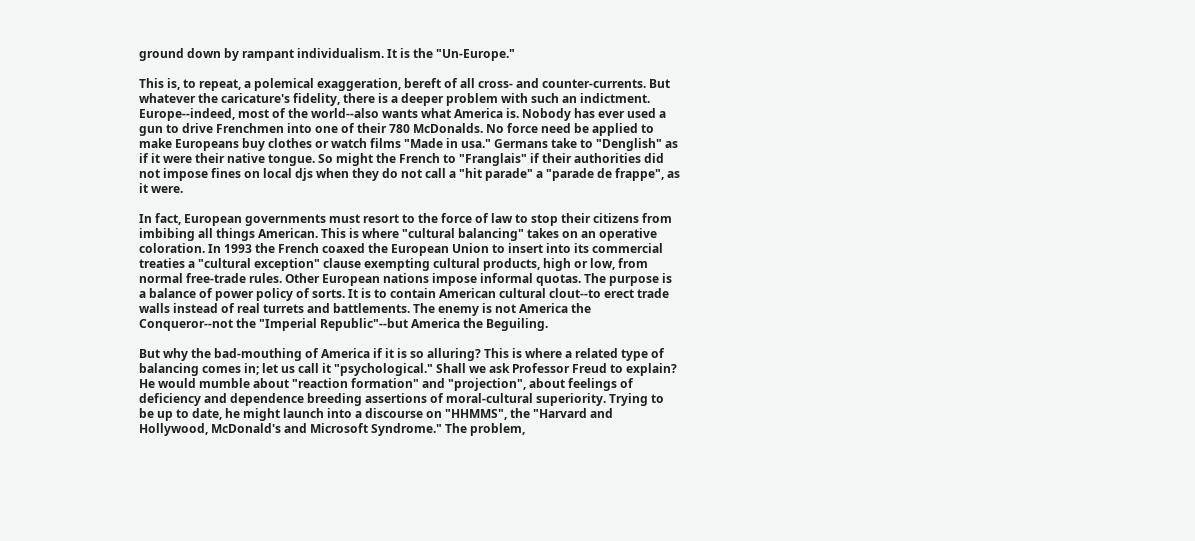ground down by rampant individualism. It is the "Un-Europe."

This is, to repeat, a polemical exaggeration, bereft of all cross- and counter-currents. But whatever the caricature's fidelity, there is a deeper problem with such an indictment. Europe--indeed, most of the world--also wants what America is. Nobody has ever used a gun to drive Frenchmen into one of their 780 McDonalds. No force need be applied to make Europeans buy clothes or watch films "Made in usa." Germans take to "Denglish" as if it were their native tongue. So might the French to "Franglais" if their authorities did not impose fines on local djs when they do not call a "hit parade" a "parade de frappe", as it were.

In fact, European governments must resort to the force of law to stop their citizens from imbibing all things American. This is where "cultural balancing" takes on an operative coloration. In 1993 the French coaxed the European Union to insert into its commercial treaties a "cultural exception" clause exempting cultural products, high or low, from normal free-trade rules. Other European nations impose informal quotas. The purpose is a balance of power policy of sorts. It is to contain American cultural clout--to erect trade walls instead of real turrets and battlements. The enemy is not America the Conqueror--not the "Imperial Republic"--but America the Beguiling.

But why the bad-mouthing of America if it is so alluring? This is where a related type of balancing comes in; let us call it "psychological." Shall we ask Professor Freud to explain? He would mumble about "reaction formation" and "projection", about feelings of deficiency and dependence breeding assertions of moral-cultural superiority. Trying to be up to date, he might launch into a discourse on "HHMMS", the "Harvard and Hollywood, McDonald's and Microsoft Syndrome." The problem,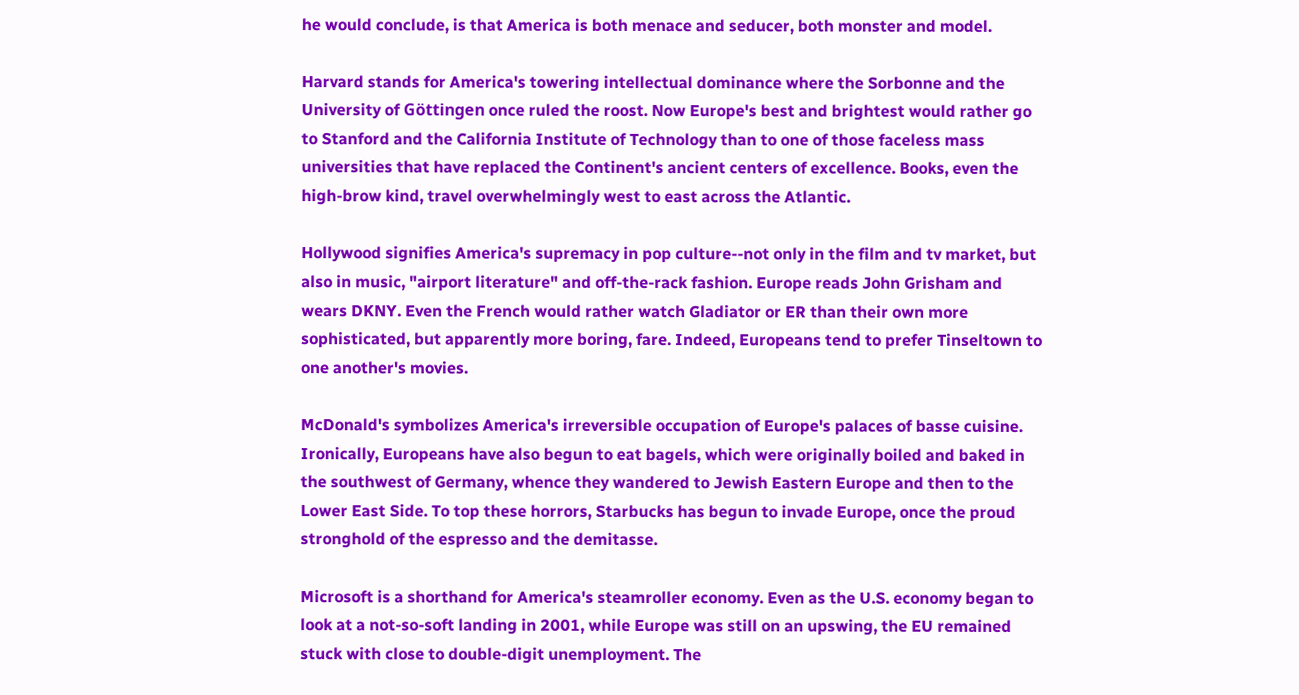he would conclude, is that America is both menace and seducer, both monster and model.

Harvard stands for America's towering intellectual dominance where the Sorbonne and the University of Göttingen once ruled the roost. Now Europe's best and brightest would rather go to Stanford and the California Institute of Technology than to one of those faceless mass universities that have replaced the Continent's ancient centers of excellence. Books, even the high-brow kind, travel overwhelmingly west to east across the Atlantic.

Hollywood signifies America's supremacy in pop culture--not only in the film and tv market, but also in music, "airport literature" and off-the-rack fashion. Europe reads John Grisham and wears DKNY. Even the French would rather watch Gladiator or ER than their own more sophisticated, but apparently more boring, fare. Indeed, Europeans tend to prefer Tinseltown to one another's movies.

McDonald's symbolizes America's irreversible occupation of Europe's palaces of basse cuisine. Ironically, Europeans have also begun to eat bagels, which were originally boiled and baked in the southwest of Germany, whence they wandered to Jewish Eastern Europe and then to the Lower East Side. To top these horrors, Starbucks has begun to invade Europe, once the proud stronghold of the espresso and the demitasse.

Microsoft is a shorthand for America's steamroller economy. Even as the U.S. economy began to look at a not-so-soft landing in 2001, while Europe was still on an upswing, the EU remained stuck with close to double-digit unemployment. The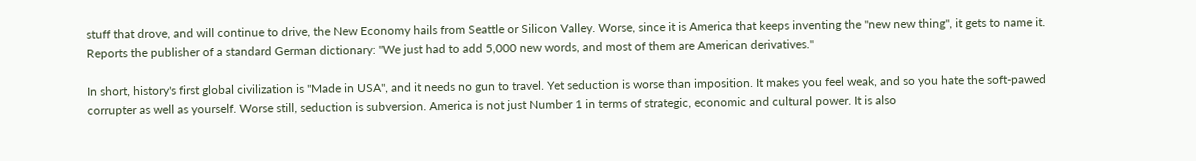stuff that drove, and will continue to drive, the New Economy hails from Seattle or Silicon Valley. Worse, since it is America that keeps inventing the "new new thing", it gets to name it. Reports the publisher of a standard German dictionary: "We just had to add 5,000 new words, and most of them are American derivatives."

In short, history's first global civilization is "Made in USA", and it needs no gun to travel. Yet seduction is worse than imposition. It makes you feel weak, and so you hate the soft-pawed corrupter as well as yourself. Worse still, seduction is subversion. America is not just Number 1 in terms of strategic, economic and cultural power. It is also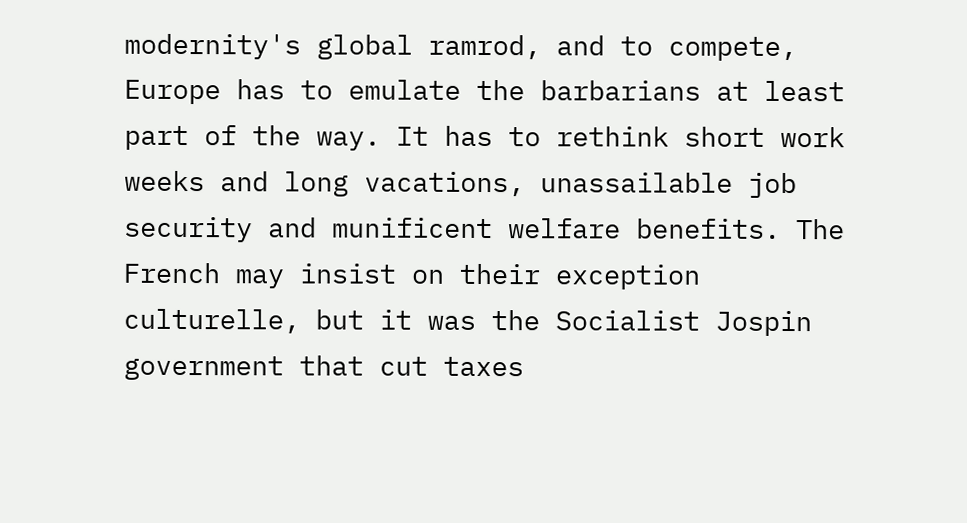modernity's global ramrod, and to compete, Europe has to emulate the barbarians at least part of the way. It has to rethink short work weeks and long vacations, unassailable job security and munificent welfare benefits. The French may insist on their exception culturelle, but it was the Socialist Jospin government that cut taxes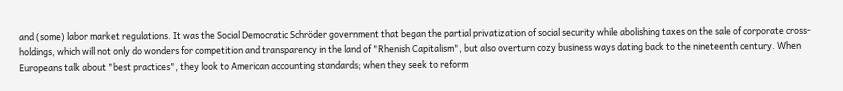and (some) labor market regulations. It was the Social Democratic Schröder government that began the partial privatization of social security while abolishing taxes on the sale of corporate cross-holdings, which will not only do wonders for competition and transparency in the land of "Rhenish Capitalism", but also overturn cozy business ways dating back to the nineteenth century. When Europeans talk about "best practices", they look to American accounting standards; when they seek to reform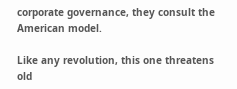corporate governance, they consult the American model.

Like any revolution, this one threatens old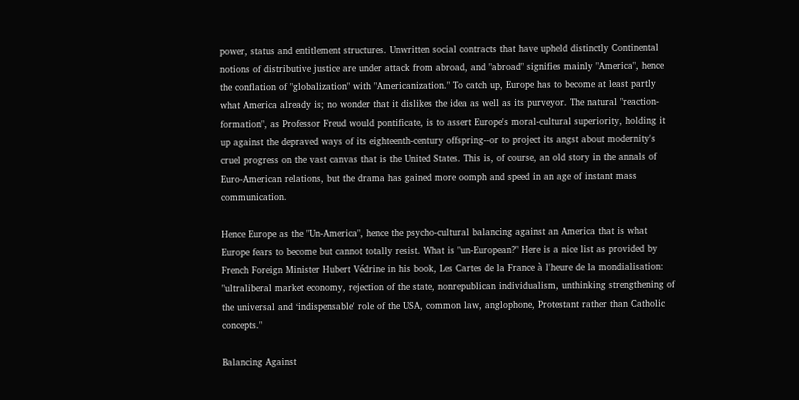power, status and entitlement structures. Unwritten social contracts that have upheld distinctly Continental notions of distributive justice are under attack from abroad, and "abroad" signifies mainly "America", hence the conflation of "globalization" with "Americanization." To catch up, Europe has to become at least partly what America already is; no wonder that it dislikes the idea as well as its purveyor. The natural "reaction-formation", as Professor Freud would pontificate, is to assert Europe's moral-cultural superiority, holding it up against the depraved ways of its eighteenth-century offspring--or to project its angst about modernity's cruel progress on the vast canvas that is the United States. This is, of course, an old story in the annals of Euro-American relations, but the drama has gained more oomph and speed in an age of instant mass communication.

Hence Europe as the "Un-America", hence the psycho-cultural balancing against an America that is what Europe fears to become but cannot totally resist. What is "un-European?" Here is a nice list as provided by French Foreign Minister Hubert Védrine in his book, Les Cartes de la France à l'heure de la mondialisation: "ultraliberal market economy, rejection of the state, nonrepublican individualism, unthinking strengthening of the universal and ‘indispensable' role of the USA, common law, anglophone, Protestant rather than Catholic concepts."

Balancing Against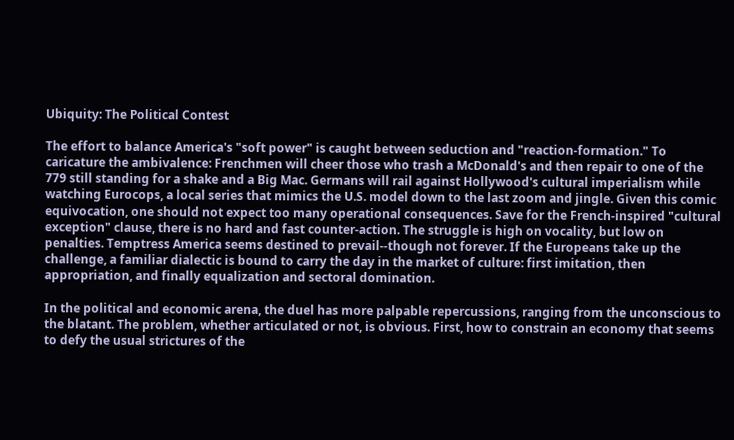Ubiquity: The Political Contest

The effort to balance America's "soft power" is caught between seduction and "reaction-formation." To caricature the ambivalence: Frenchmen will cheer those who trash a McDonald's and then repair to one of the 779 still standing for a shake and a Big Mac. Germans will rail against Hollywood's cultural imperialism while watching Eurocops, a local series that mimics the U.S. model down to the last zoom and jingle. Given this comic equivocation, one should not expect too many operational consequences. Save for the French-inspired "cultural exception" clause, there is no hard and fast counter-action. The struggle is high on vocality, but low on penalties. Temptress America seems destined to prevail--though not forever. If the Europeans take up the challenge, a familiar dialectic is bound to carry the day in the market of culture: first imitation, then appropriation, and finally equalization and sectoral domination.

In the political and economic arena, the duel has more palpable repercussions, ranging from the unconscious to the blatant. The problem, whether articulated or not, is obvious. First, how to constrain an economy that seems to defy the usual strictures of the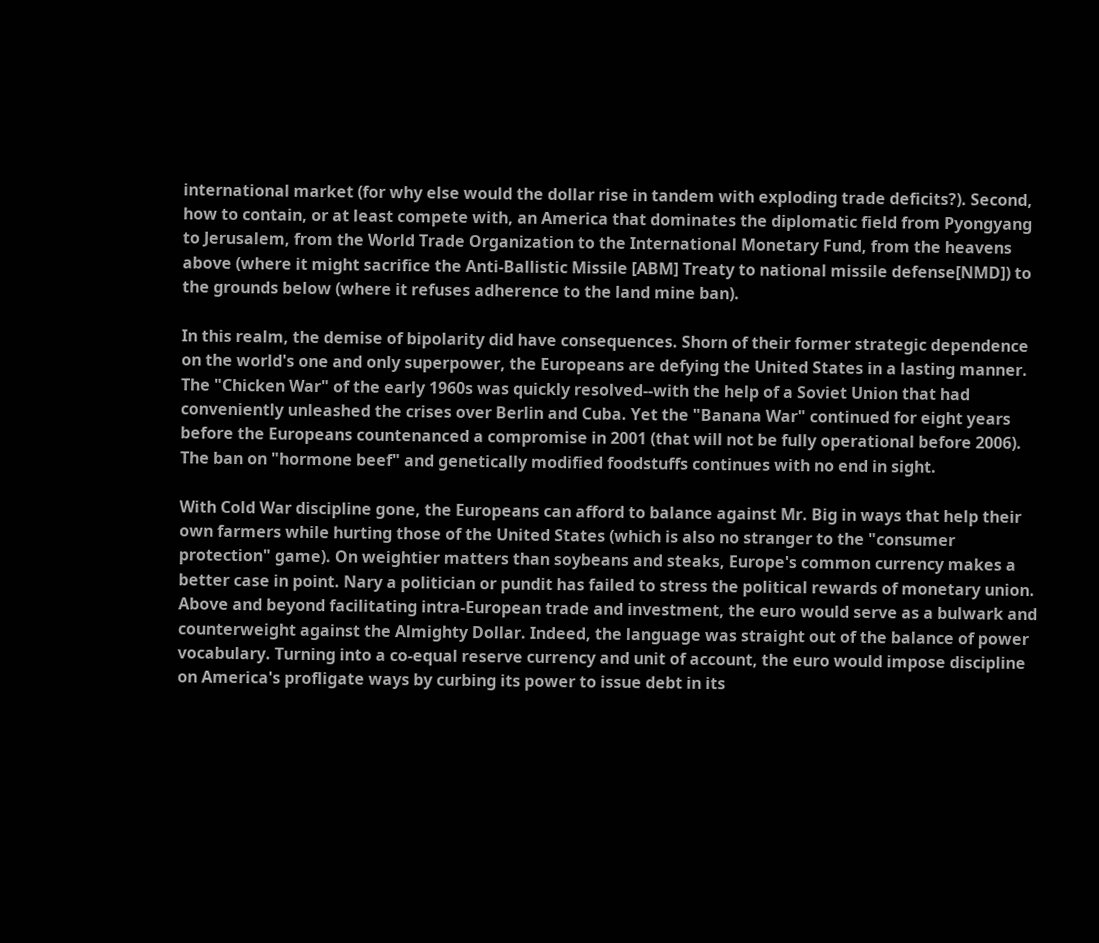international market (for why else would the dollar rise in tandem with exploding trade deficits?). Second, how to contain, or at least compete with, an America that dominates the diplomatic field from Pyongyang to Jerusalem, from the World Trade Organization to the International Monetary Fund, from the heavens above (where it might sacrifice the Anti-Ballistic Missile [ABM] Treaty to national missile defense[NMD]) to the grounds below (where it refuses adherence to the land mine ban).

In this realm, the demise of bipolarity did have consequences. Shorn of their former strategic dependence on the world's one and only superpower, the Europeans are defying the United States in a lasting manner. The "Chicken War" of the early 1960s was quickly resolved--with the help of a Soviet Union that had conveniently unleashed the crises over Berlin and Cuba. Yet the "Banana War" continued for eight years before the Europeans countenanced a compromise in 2001 (that will not be fully operational before 2006). The ban on "hormone beef" and genetically modified foodstuffs continues with no end in sight.

With Cold War discipline gone, the Europeans can afford to balance against Mr. Big in ways that help their own farmers while hurting those of the United States (which is also no stranger to the "consumer protection" game). On weightier matters than soybeans and steaks, Europe's common currency makes a better case in point. Nary a politician or pundit has failed to stress the political rewards of monetary union. Above and beyond facilitating intra-European trade and investment, the euro would serve as a bulwark and counterweight against the Almighty Dollar. Indeed, the language was straight out of the balance of power vocabulary. Turning into a co-equal reserve currency and unit of account, the euro would impose discipline on America's profligate ways by curbing its power to issue debt in its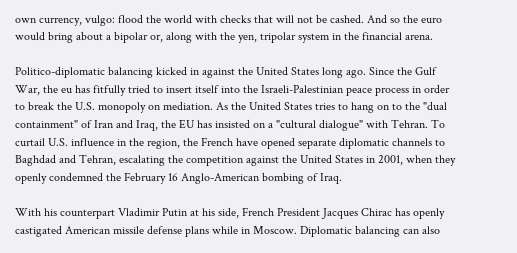own currency, vulgo: flood the world with checks that will not be cashed. And so the euro would bring about a bipolar or, along with the yen, tripolar system in the financial arena.

Politico-diplomatic balancing kicked in against the United States long ago. Since the Gulf War, the eu has fitfully tried to insert itself into the Israeli-Palestinian peace process in order to break the U.S. monopoly on mediation. As the United States tries to hang on to the "dual containment" of Iran and Iraq, the EU has insisted on a "cultural dialogue" with Tehran. To curtail U.S. influence in the region, the French have opened separate diplomatic channels to Baghdad and Tehran, escalating the competition against the United States in 2001, when they openly condemned the February 16 Anglo-American bombing of Iraq.

With his counterpart Vladimir Putin at his side, French President Jacques Chirac has openly castigated American missile defense plans while in Moscow. Diplomatic balancing can also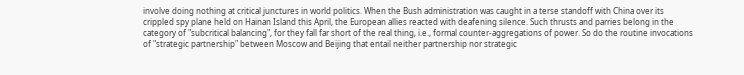involve doing nothing at critical junctures in world politics. When the Bush administration was caught in a terse standoff with China over its crippled spy plane held on Hainan Island this April, the European allies reacted with deafening silence. Such thrusts and parries belong in the category of "subcritical balancing", for they fall far short of the real thing, i.e., formal counter-aggregations of power. So do the routine invocations of "strategic partnership" between Moscow and Beijing that entail neither partnership nor strategic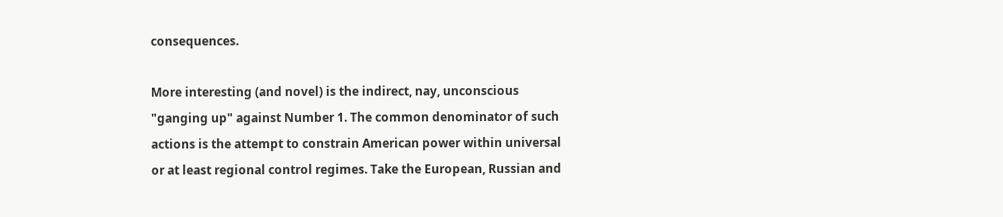consequences.

More interesting (and novel) is the indirect, nay, unconscious "ganging up" against Number 1. The common denominator of such actions is the attempt to constrain American power within universal or at least regional control regimes. Take the European, Russian and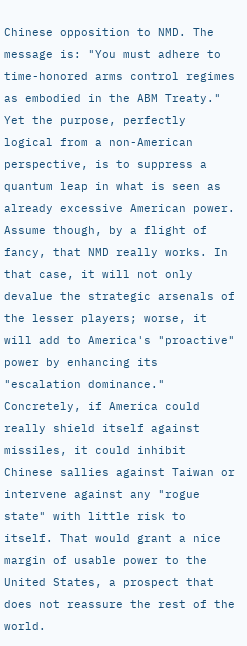Chinese opposition to NMD. The message is: "You must adhere to time-honored arms control regimes as embodied in the ABM Treaty." Yet the purpose, perfectly logical from a non-American perspective, is to suppress a quantum leap in what is seen as already excessive American power. Assume though, by a flight of fancy, that NMD really works. In that case, it will not only devalue the strategic arsenals of the lesser players; worse, it will add to America's "proactive" power by enhancing its "escalation dominance." Concretely, if America could really shield itself against missiles, it could inhibit Chinese sallies against Taiwan or intervene against any "rogue state" with little risk to itself. That would grant a nice margin of usable power to the United States, a prospect that does not reassure the rest of the world.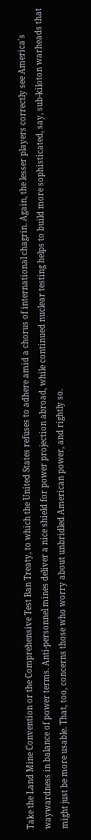Take the Land Mine Convention or the Comprehensive Test Ban Treaty, to which the United States refuses to adhere amid a chorus of international chagrin. Again, the lesser players correctly see America's waywardness in balance of power terms. Anti-personnel mines deliver a nice shield for power projection abroad, while continued nuclear testing helps to build more sophisticated, say, sub-kiloton warheads that might just be more usable. That, too, concerns those who worry about unbridled American power, and rightly so.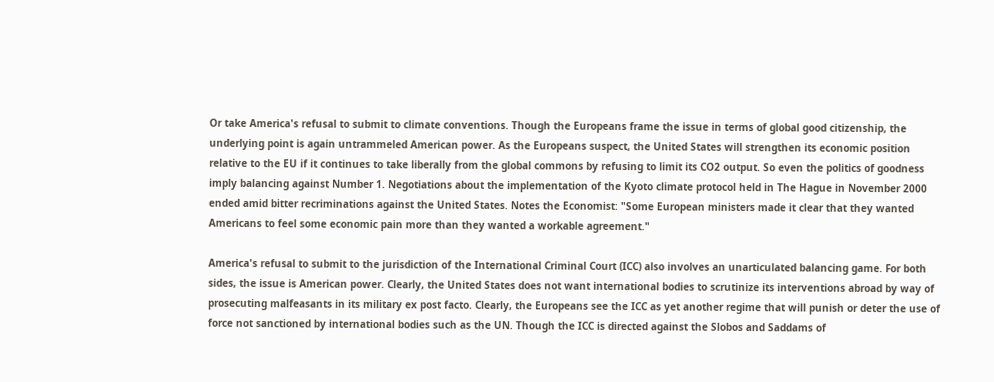Or take America's refusal to submit to climate conventions. Though the Europeans frame the issue in terms of global good citizenship, the underlying point is again untrammeled American power. As the Europeans suspect, the United States will strengthen its economic position relative to the EU if it continues to take liberally from the global commons by refusing to limit its CO2 output. So even the politics of goodness imply balancing against Number 1. Negotiations about the implementation of the Kyoto climate protocol held in The Hague in November 2000 ended amid bitter recriminations against the United States. Notes the Economist: "Some European ministers made it clear that they wanted Americans to feel some economic pain more than they wanted a workable agreement."

America's refusal to submit to the jurisdiction of the International Criminal Court (ICC) also involves an unarticulated balancing game. For both sides, the issue is American power. Clearly, the United States does not want international bodies to scrutinize its interventions abroad by way of prosecuting malfeasants in its military ex post facto. Clearly, the Europeans see the ICC as yet another regime that will punish or deter the use of force not sanctioned by international bodies such as the UN. Though the ICC is directed against the Slobos and Saddams of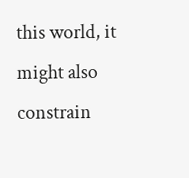this world, it might also constrain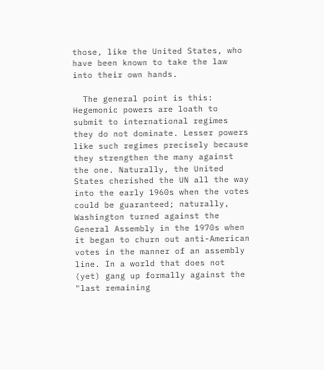those, like the United States, who have been known to take the law into their own hands.

  The general point is this: Hegemonic powers are loath to submit to international regimes they do not dominate. Lesser powers like such regimes precisely because they strengthen the many against the one. Naturally, the United States cherished the UN all the way into the early 1960s when the votes could be guaranteed; naturally, Washington turned against the General Assembly in the 1970s when it began to churn out anti-American votes in the manner of an assembly line. In a world that does not (yet) gang up formally against the "last remaining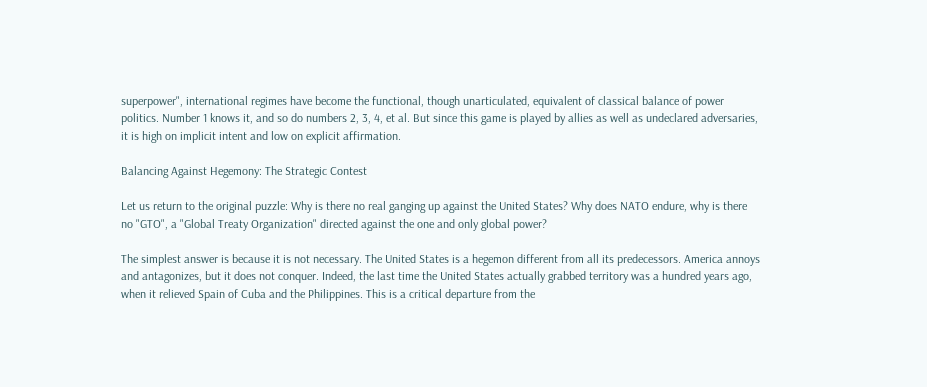superpower", international regimes have become the functional, though unarticulated, equivalent of classical balance of power politics. Number 1 knows it, and so do numbers 2, 3, 4, et al. But since this game is played by allies as well as undeclared adversaries, it is high on implicit intent and low on explicit affirmation.

Balancing Against Hegemony: The Strategic Contest

Let us return to the original puzzle: Why is there no real ganging up against the United States? Why does NATO endure, why is there no "GTO", a "Global Treaty Organization" directed against the one and only global power?

The simplest answer is because it is not necessary. The United States is a hegemon different from all its predecessors. America annoys and antagonizes, but it does not conquer. Indeed, the last time the United States actually grabbed territory was a hundred years ago, when it relieved Spain of Cuba and the Philippines. This is a critical departure from the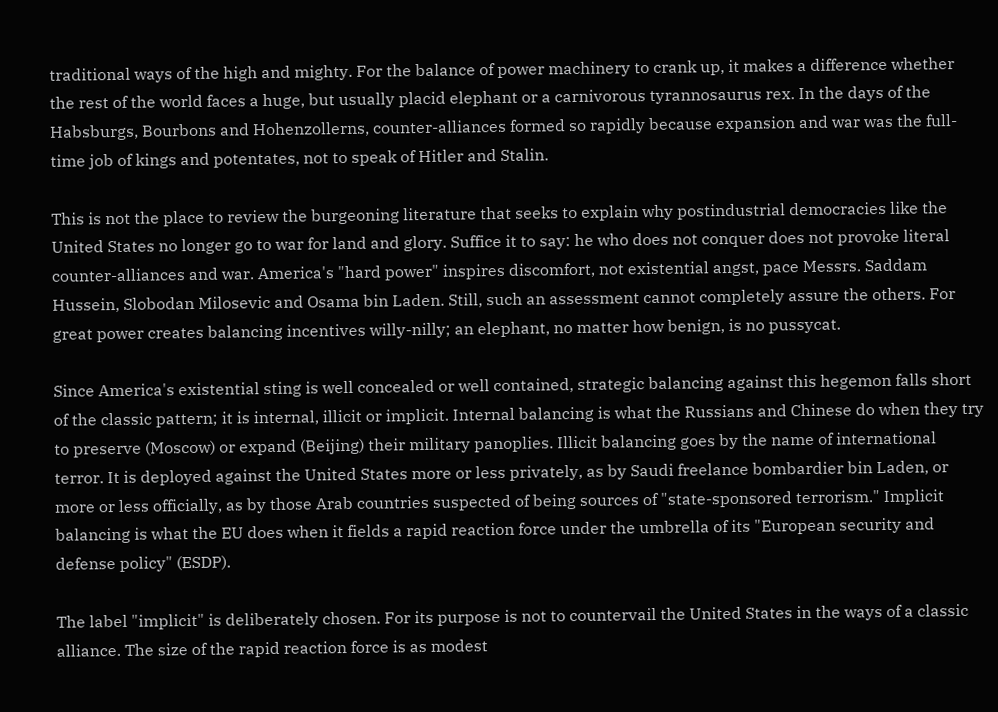traditional ways of the high and mighty. For the balance of power machinery to crank up, it makes a difference whether the rest of the world faces a huge, but usually placid elephant or a carnivorous tyrannosaurus rex. In the days of the Habsburgs, Bourbons and Hohenzollerns, counter-alliances formed so rapidly because expansion and war was the full-time job of kings and potentates, not to speak of Hitler and Stalin.

This is not the place to review the burgeoning literature that seeks to explain why postindustrial democracies like the United States no longer go to war for land and glory. Suffice it to say: he who does not conquer does not provoke literal counter-alliances and war. America's "hard power" inspires discomfort, not existential angst, pace Messrs. Saddam Hussein, Slobodan Milosevic and Osama bin Laden. Still, such an assessment cannot completely assure the others. For great power creates balancing incentives willy-nilly; an elephant, no matter how benign, is no pussycat.

Since America's existential sting is well concealed or well contained, strategic balancing against this hegemon falls short of the classic pattern; it is internal, illicit or implicit. Internal balancing is what the Russians and Chinese do when they try to preserve (Moscow) or expand (Beijing) their military panoplies. Illicit balancing goes by the name of international terror. It is deployed against the United States more or less privately, as by Saudi freelance bombardier bin Laden, or more or less officially, as by those Arab countries suspected of being sources of "state-sponsored terrorism." Implicit balancing is what the EU does when it fields a rapid reaction force under the umbrella of its "European security and defense policy" (ESDP).

The label "implicit" is deliberately chosen. For its purpose is not to countervail the United States in the ways of a classic alliance. The size of the rapid reaction force is as modest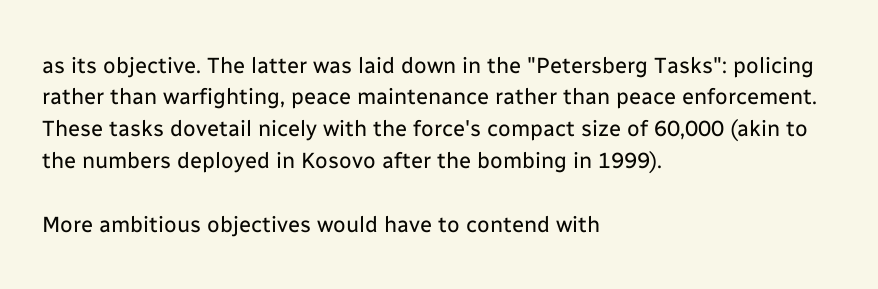as its objective. The latter was laid down in the "Petersberg Tasks": policing rather than warfighting, peace maintenance rather than peace enforcement. These tasks dovetail nicely with the force's compact size of 60,000 (akin to the numbers deployed in Kosovo after the bombing in 1999).

More ambitious objectives would have to contend with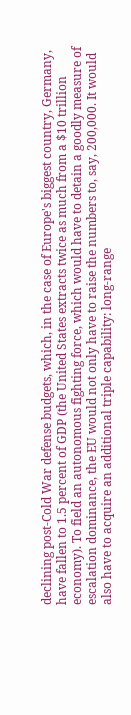declining post-Cold War defense budgets, which, in the case of Europe's biggest country, Germany, have fallen to 1.5 percent of GDP (the United States extracts twice as much from a $10 trillion economy). To field an autonomous fighting force, which would have to detain a goodly measure of escalation dominance, the EU would not only have to raise the numbers to, say, 200,000. It would also have to acquire an additional triple capability: long-range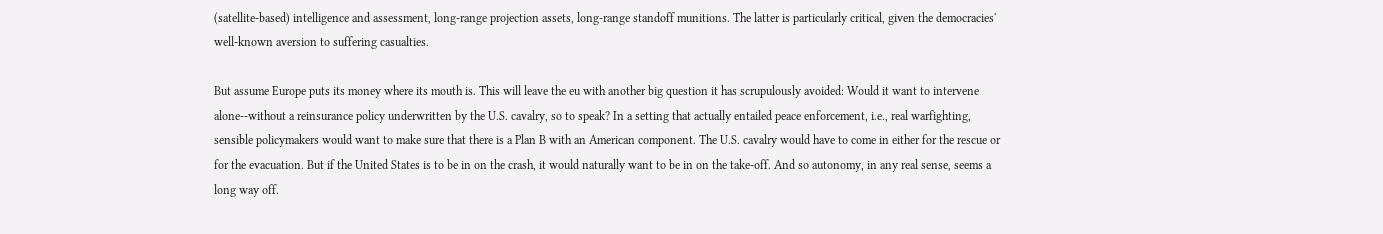(satellite-based) intelligence and assessment, long-range projection assets, long-range standoff munitions. The latter is particularly critical, given the democracies' well-known aversion to suffering casualties.

But assume Europe puts its money where its mouth is. This will leave the eu with another big question it has scrupulously avoided: Would it want to intervene alone--without a reinsurance policy underwritten by the U.S. cavalry, so to speak? In a setting that actually entailed peace enforcement, i.e., real warfighting, sensible policymakers would want to make sure that there is a Plan B with an American component. The U.S. cavalry would have to come in either for the rescue or for the evacuation. But if the United States is to be in on the crash, it would naturally want to be in on the take-off. And so autonomy, in any real sense, seems a long way off.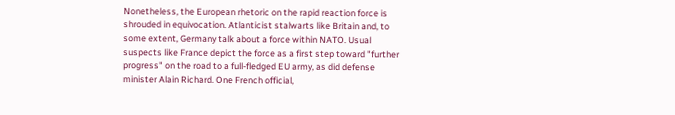Nonetheless, the European rhetoric on the rapid reaction force is shrouded in equivocation. Atlanticist stalwarts like Britain and, to some extent, Germany talk about a force within NATO. Usual suspects like France depict the force as a first step toward "further progress" on the road to a full-fledged EU army, as did defense minister Alain Richard. One French official,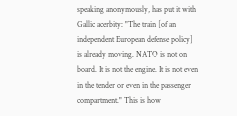speaking anonymously, has put it with Gallic acerbity: "The train [of an independent European defense policy] is already moving. NATO is not on board. It is not the engine. It is not even in the tender or even in the passenger compartment." This is how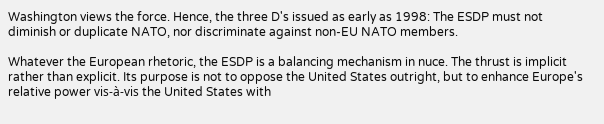Washington views the force. Hence, the three D's issued as early as 1998: The ESDP must not diminish or duplicate NATO, nor discriminate against non-EU NATO members.

Whatever the European rhetoric, the ESDP is a balancing mechanism in nuce. The thrust is implicit rather than explicit. Its purpose is not to oppose the United States outright, but to enhance Europe's relative power vis-à-vis the United States with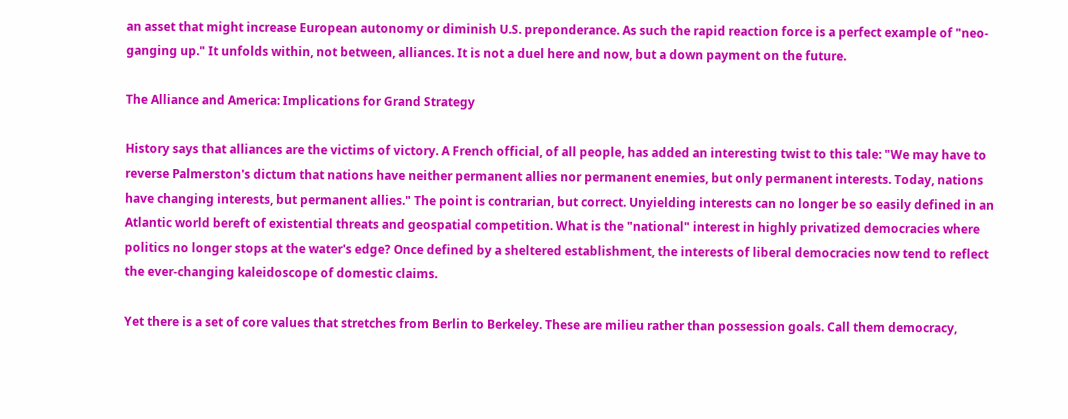an asset that might increase European autonomy or diminish U.S. preponderance. As such the rapid reaction force is a perfect example of "neo-ganging up." It unfolds within, not between, alliances. It is not a duel here and now, but a down payment on the future.

The Alliance and America: Implications for Grand Strategy

History says that alliances are the victims of victory. A French official, of all people, has added an interesting twist to this tale: "We may have to reverse Palmerston's dictum that nations have neither permanent allies nor permanent enemies, but only permanent interests. Today, nations have changing interests, but permanent allies." The point is contrarian, but correct. Unyielding interests can no longer be so easily defined in an Atlantic world bereft of existential threats and geospatial competition. What is the "national" interest in highly privatized democracies where politics no longer stops at the water's edge? Once defined by a sheltered establishment, the interests of liberal democracies now tend to reflect the ever-changing kaleidoscope of domestic claims.

Yet there is a set of core values that stretches from Berlin to Berkeley. These are milieu rather than possession goals. Call them democracy,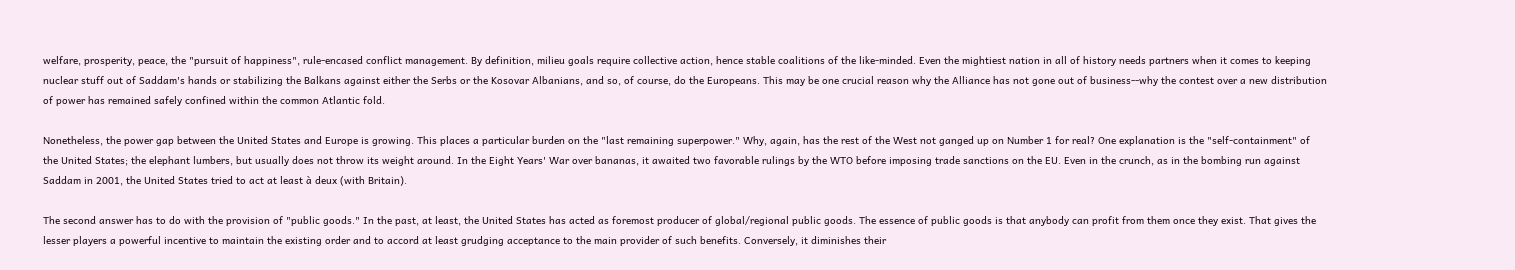welfare, prosperity, peace, the "pursuit of happiness", rule-encased conflict management. By definition, milieu goals require collective action, hence stable coalitions of the like-minded. Even the mightiest nation in all of history needs partners when it comes to keeping nuclear stuff out of Saddam's hands or stabilizing the Balkans against either the Serbs or the Kosovar Albanians, and so, of course, do the Europeans. This may be one crucial reason why the Alliance has not gone out of business--why the contest over a new distribution of power has remained safely confined within the common Atlantic fold.

Nonetheless, the power gap between the United States and Europe is growing. This places a particular burden on the "last remaining superpower." Why, again, has the rest of the West not ganged up on Number 1 for real? One explanation is the "self-containment" of the United States; the elephant lumbers, but usually does not throw its weight around. In the Eight Years' War over bananas, it awaited two favorable rulings by the WTO before imposing trade sanctions on the EU. Even in the crunch, as in the bombing run against Saddam in 2001, the United States tried to act at least à deux (with Britain).

The second answer has to do with the provision of "public goods." In the past, at least, the United States has acted as foremost producer of global/regional public goods. The essence of public goods is that anybody can profit from them once they exist. That gives the lesser players a powerful incentive to maintain the existing order and to accord at least grudging acceptance to the main provider of such benefits. Conversely, it diminishes their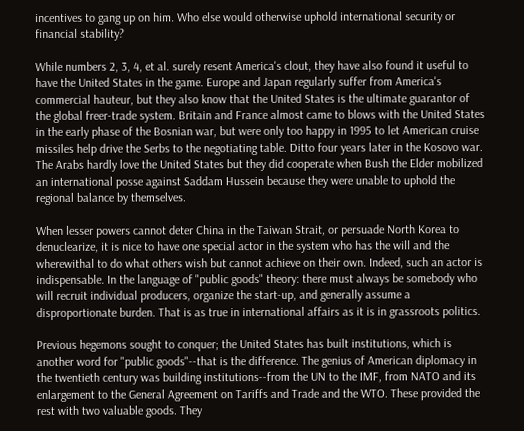incentives to gang up on him. Who else would otherwise uphold international security or financial stability?

While numbers 2, 3, 4, et al. surely resent America's clout, they have also found it useful to have the United States in the game. Europe and Japan regularly suffer from America's commercial hauteur, but they also know that the United States is the ultimate guarantor of the global freer-trade system. Britain and France almost came to blows with the United States in the early phase of the Bosnian war, but were only too happy in 1995 to let American cruise missiles help drive the Serbs to the negotiating table. Ditto four years later in the Kosovo war. The Arabs hardly love the United States but they did cooperate when Bush the Elder mobilized an international posse against Saddam Hussein because they were unable to uphold the regional balance by themselves.

When lesser powers cannot deter China in the Taiwan Strait, or persuade North Korea to denuclearize, it is nice to have one special actor in the system who has the will and the wherewithal to do what others wish but cannot achieve on their own. Indeed, such an actor is indispensable. In the language of "public goods" theory: there must always be somebody who will recruit individual producers, organize the start-up, and generally assume a disproportionate burden. That is as true in international affairs as it is in grassroots politics.

Previous hegemons sought to conquer; the United States has built institutions, which is another word for "public goods"--that is the difference. The genius of American diplomacy in the twentieth century was building institutions--from the UN to the IMF, from NATO and its enlargement to the General Agreement on Tariffs and Trade and the WTO. These provided the rest with two valuable goods. They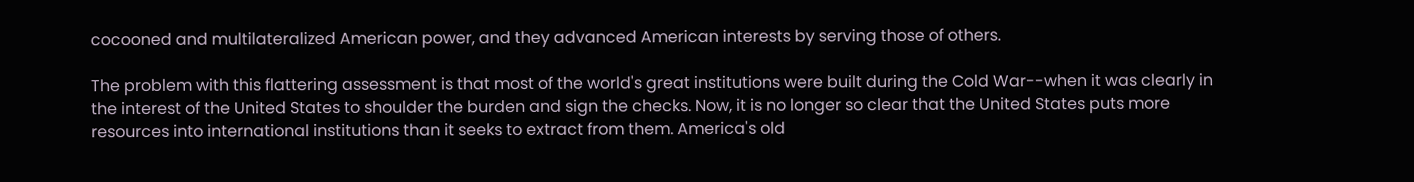cocooned and multilateralized American power, and they advanced American interests by serving those of others.

The problem with this flattering assessment is that most of the world's great institutions were built during the Cold War--when it was clearly in the interest of the United States to shoulder the burden and sign the checks. Now, it is no longer so clear that the United States puts more resources into international institutions than it seeks to extract from them. America's old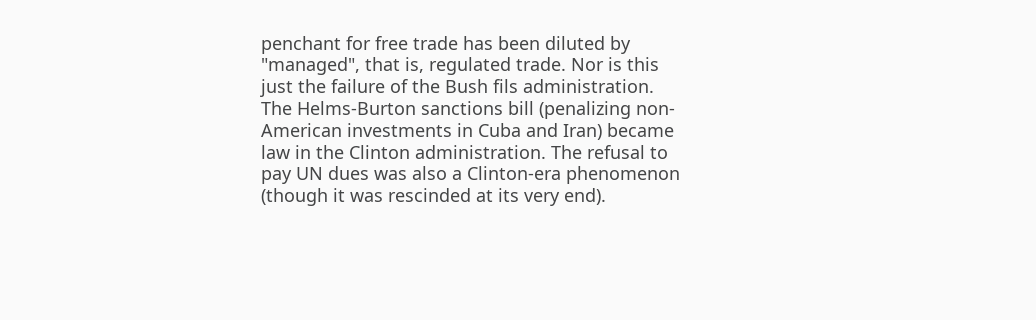penchant for free trade has been diluted by "managed", that is, regulated trade. Nor is this just the failure of the Bush fils administration. The Helms-Burton sanctions bill (penalizing non-American investments in Cuba and Iran) became law in the Clinton administration. The refusal to pay UN dues was also a Clinton-era phenomenon (though it was rescinded at its very end).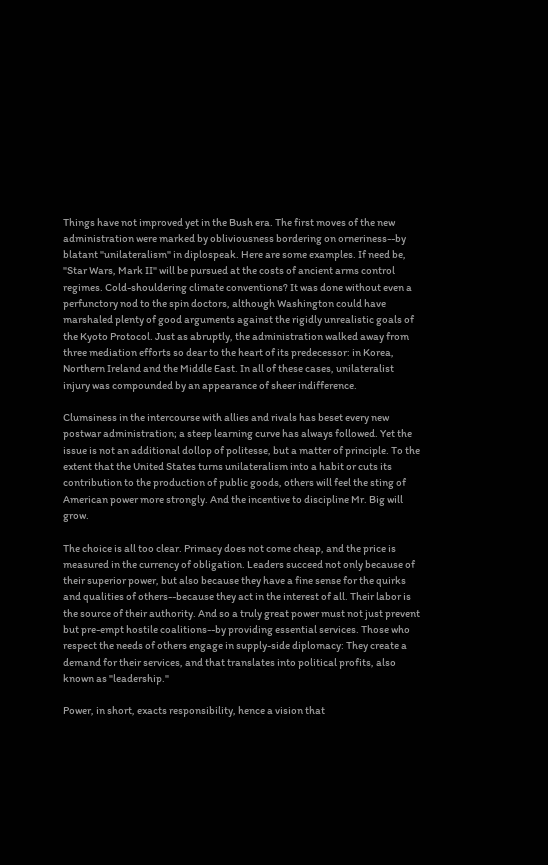Things have not improved yet in the Bush era. The first moves of the new administration were marked by obliviousness bordering on orneriness--by blatant "unilateralism" in diplospeak. Here are some examples. If need be, "Star Wars, Mark II" will be pursued at the costs of ancient arms control regimes. Cold-shouldering climate conventions? It was done without even a perfunctory nod to the spin doctors, although Washington could have marshaled plenty of good arguments against the rigidly unrealistic goals of the Kyoto Protocol. Just as abruptly, the administration walked away from three mediation efforts so dear to the heart of its predecessor: in Korea, Northern Ireland and the Middle East. In all of these cases, unilateralist injury was compounded by an appearance of sheer indifference.

Clumsiness in the intercourse with allies and rivals has beset every new postwar administration; a steep learning curve has always followed. Yet the issue is not an additional dollop of politesse, but a matter of principle. To the extent that the United States turns unilateralism into a habit or cuts its contribution to the production of public goods, others will feel the sting of American power more strongly. And the incentive to discipline Mr. Big will grow.

The choice is all too clear. Primacy does not come cheap, and the price is measured in the currency of obligation. Leaders succeed not only because of their superior power, but also because they have a fine sense for the quirks and qualities of others--because they act in the interest of all. Their labor is the source of their authority. And so a truly great power must not just prevent but pre-empt hostile coalitions--by providing essential services. Those who respect the needs of others engage in supply-side diplomacy: They create a demand for their services, and that translates into political profits, also known as "leadership."

Power, in short, exacts responsibility, hence a vision that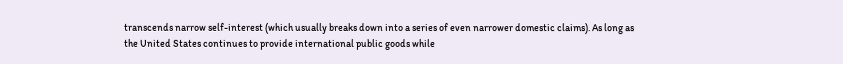transcends narrow self-interest (which usually breaks down into a series of even narrower domestic claims). As long as the United States continues to provide international public goods while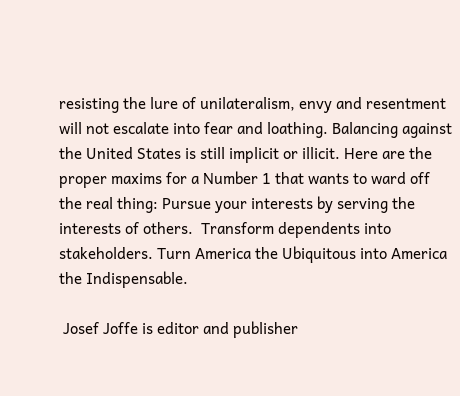resisting the lure of unilateralism, envy and resentment will not escalate into fear and loathing. Balancing against the United States is still implicit or illicit. Here are the proper maxims for a Number 1 that wants to ward off the real thing: Pursue your interests by serving the interests of others.  Transform dependents into stakeholders. Turn America the Ubiquitous into America the Indispensable.

 Josef Joffe is editor and publisher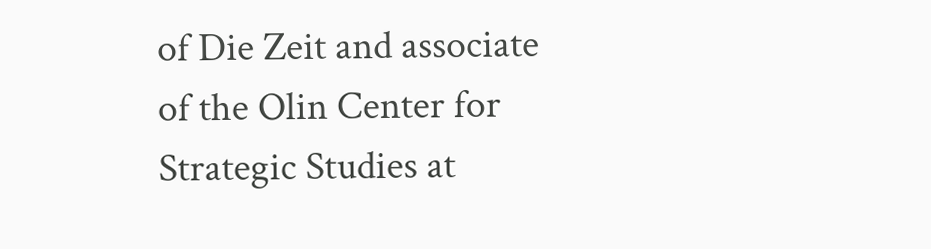of Die Zeit and associate of the Olin Center for Strategic Studies at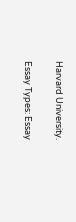Harvard University.

Essay Types: Essay